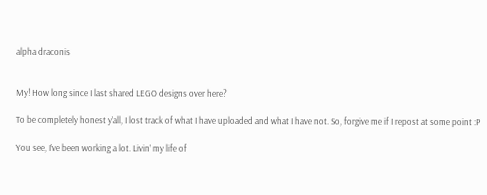alpha draconis


My! How long since I last shared LEGO designs over here?

To be completely honest y’all, I lost track of what I have uploaded and what I have not. So, forgive me if I repost at some point :P

You see, I’ve been working a lot. Livin’ my life of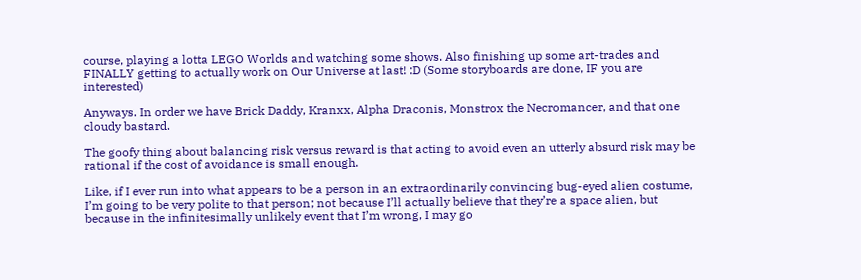course, playing a lotta LEGO Worlds and watching some shows. Also finishing up some art-trades and FINALLY getting to actually work on Our Universe at last! :D (Some storyboards are done, IF you are interested)

Anyways. In order we have Brick Daddy, Kranxx, Alpha Draconis, Monstrox the Necromancer, and that one cloudy bastard.

The goofy thing about balancing risk versus reward is that acting to avoid even an utterly absurd risk may be rational if the cost of avoidance is small enough.

Like, if I ever run into what appears to be a person in an extraordinarily convincing bug-eyed alien costume, I’m going to be very polite to that person; not because I’ll actually believe that they’re a space alien, but because in the infinitesimally unlikely event that I’m wrong, I may go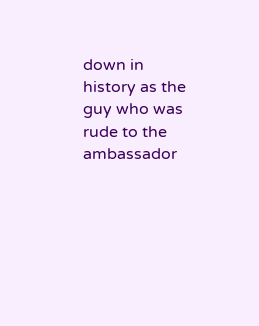down in history as the guy who was rude to the ambassador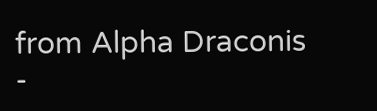from Alpha Draconis -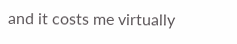and it costs me virtually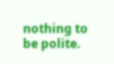nothing to be polite.